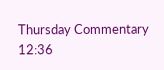Thursday Commentary
12:36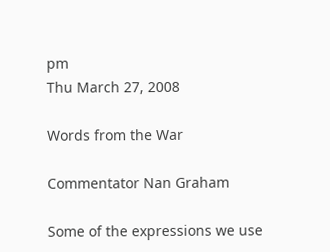pm
Thu March 27, 2008

Words from the War

Commentator Nan Graham

Some of the expressions we use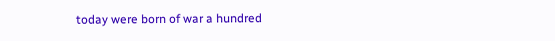today were born of war a hundred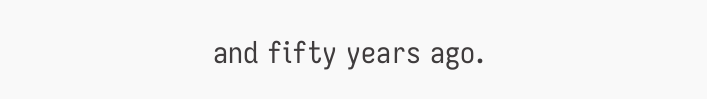and fifty years ago.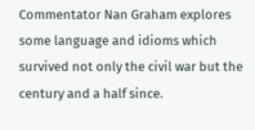Commentator Nan Graham explores some language and idioms which survived not only the civil war but the century and a half since.